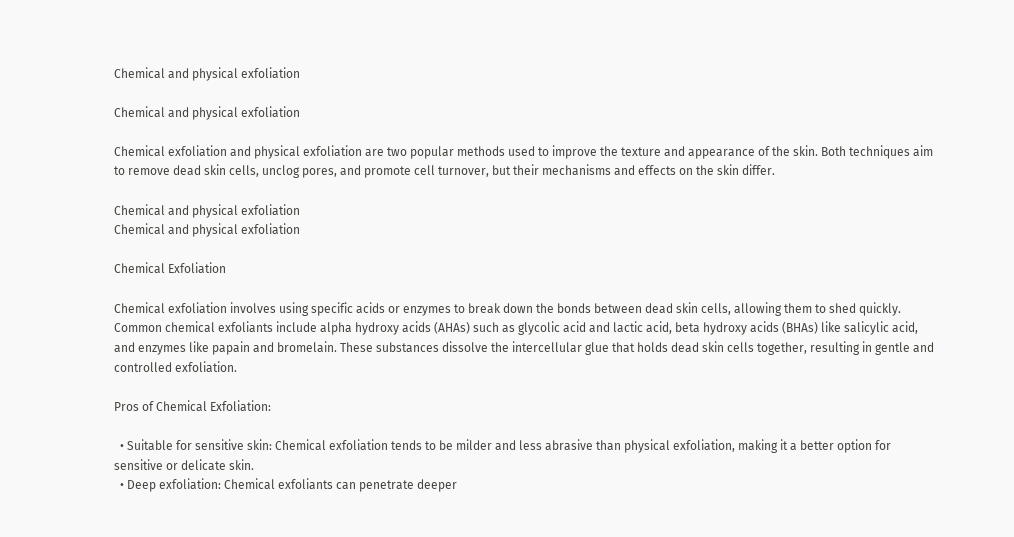Chemical and physical exfoliation

Chemical and physical exfoliation

Chemical exfoliation and physical exfoliation are two popular methods used to improve the texture and appearance of the skin. Both techniques aim to remove dead skin cells, unclog pores, and promote cell turnover, but their mechanisms and effects on the skin differ.

Chemical and physical exfoliation
Chemical and physical exfoliation

Chemical Exfoliation

Chemical exfoliation involves using specific acids or enzymes to break down the bonds between dead skin cells, allowing them to shed quickly. Common chemical exfoliants include alpha hydroxy acids (AHAs) such as glycolic acid and lactic acid, beta hydroxy acids (BHAs) like salicylic acid, and enzymes like papain and bromelain. These substances dissolve the intercellular glue that holds dead skin cells together, resulting in gentle and controlled exfoliation.

Pros of Chemical Exfoliation:

  • Suitable for sensitive skin: Chemical exfoliation tends to be milder and less abrasive than physical exfoliation, making it a better option for sensitive or delicate skin.
  • Deep exfoliation: Chemical exfoliants can penetrate deeper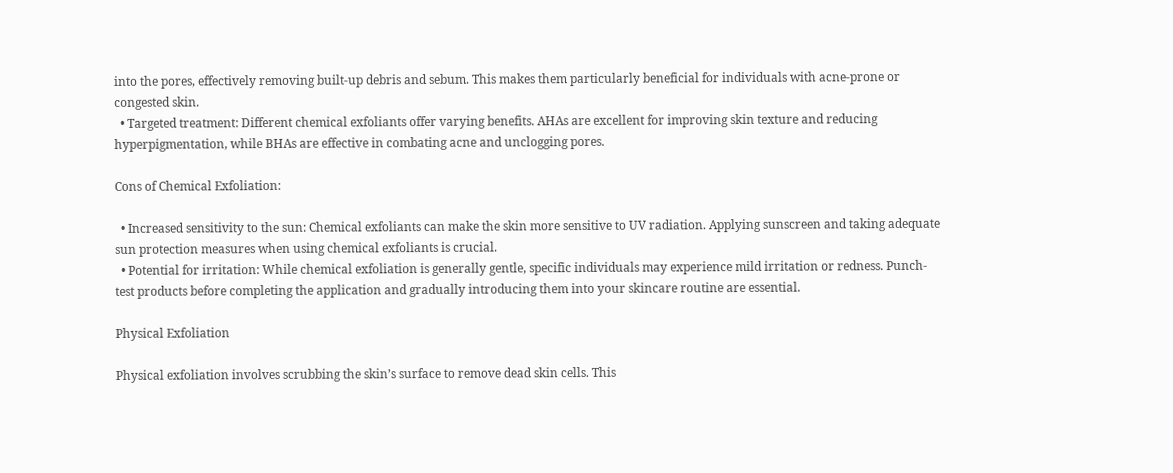into the pores, effectively removing built-up debris and sebum. This makes them particularly beneficial for individuals with acne-prone or congested skin.
  • Targeted treatment: Different chemical exfoliants offer varying benefits. AHAs are excellent for improving skin texture and reducing hyperpigmentation, while BHAs are effective in combating acne and unclogging pores.

Cons of Chemical Exfoliation:

  • Increased sensitivity to the sun: Chemical exfoliants can make the skin more sensitive to UV radiation. Applying sunscreen and taking adequate sun protection measures when using chemical exfoliants is crucial.
  • Potential for irritation: While chemical exfoliation is generally gentle, specific individuals may experience mild irritation or redness. Punch-test products before completing the application and gradually introducing them into your skincare routine are essential.

Physical Exfoliation

Physical exfoliation involves scrubbing the skin’s surface to remove dead skin cells. This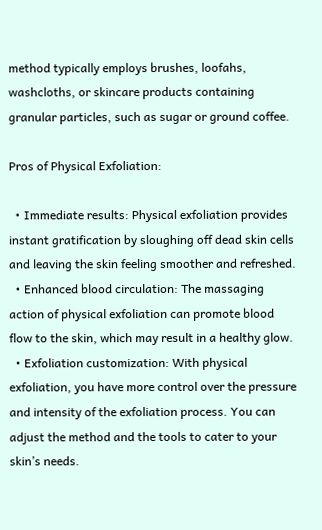method typically employs brushes, loofahs, washcloths, or skincare products containing granular particles, such as sugar or ground coffee.

Pros of Physical Exfoliation:

  • Immediate results: Physical exfoliation provides instant gratification by sloughing off dead skin cells and leaving the skin feeling smoother and refreshed.
  • Enhanced blood circulation: The massaging action of physical exfoliation can promote blood flow to the skin, which may result in a healthy glow.
  • Exfoliation customization: With physical exfoliation, you have more control over the pressure and intensity of the exfoliation process. You can adjust the method and the tools to cater to your skin’s needs.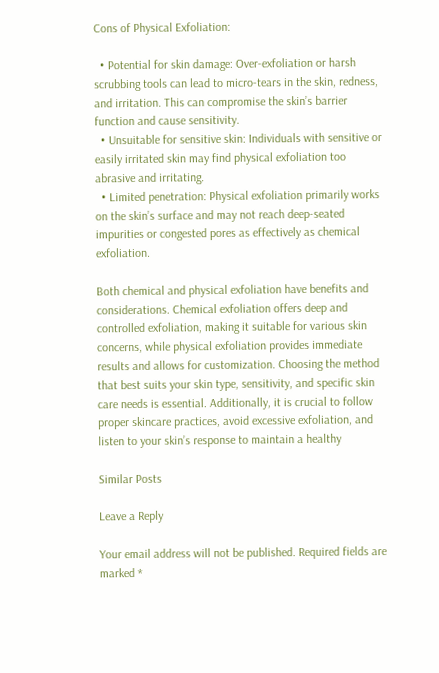Cons of Physical Exfoliation:

  • Potential for skin damage: Over-exfoliation or harsh scrubbing tools can lead to micro-tears in the skin, redness, and irritation. This can compromise the skin’s barrier function and cause sensitivity.
  • Unsuitable for sensitive skin: Individuals with sensitive or easily irritated skin may find physical exfoliation too abrasive and irritating.
  • Limited penetration: Physical exfoliation primarily works on the skin’s surface and may not reach deep-seated impurities or congested pores as effectively as chemical exfoliation.

Both chemical and physical exfoliation have benefits and considerations. Chemical exfoliation offers deep and controlled exfoliation, making it suitable for various skin concerns, while physical exfoliation provides immediate results and allows for customization. Choosing the method that best suits your skin type, sensitivity, and specific skin care needs is essential. Additionally, it is crucial to follow proper skincare practices, avoid excessive exfoliation, and listen to your skin’s response to maintain a healthy

Similar Posts

Leave a Reply

Your email address will not be published. Required fields are marked *